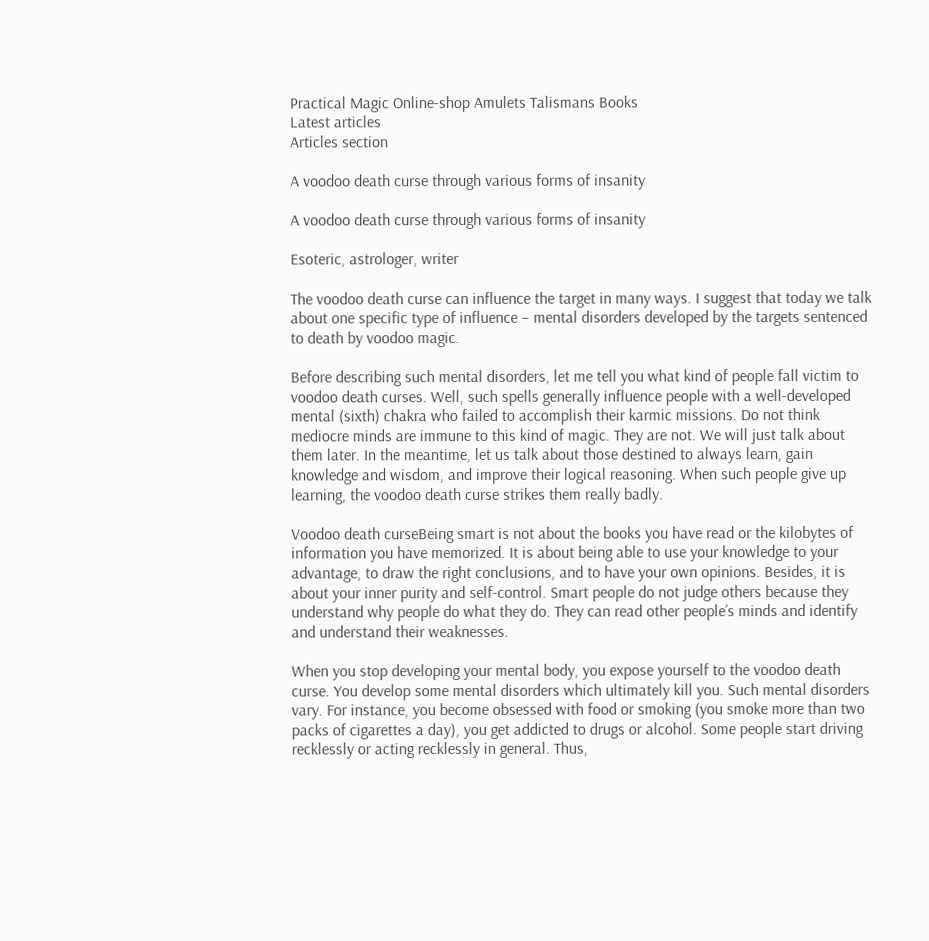Practical Magic Online-shop Amulets Talismans Books
Latest articles
Articles section

A voodoo death curse through various forms of insanity

A voodoo death curse through various forms of insanity

Esoteric, astrologer, writer

The voodoo death curse can influence the target in many ways. I suggest that today we talk about one specific type of influence – mental disorders developed by the targets sentenced to death by voodoo magic.

Before describing such mental disorders, let me tell you what kind of people fall victim to voodoo death curses. Well, such spells generally influence people with a well-developed mental (sixth) chakra who failed to accomplish their karmic missions. Do not think mediocre minds are immune to this kind of magic. They are not. We will just talk about them later. In the meantime, let us talk about those destined to always learn, gain knowledge and wisdom, and improve their logical reasoning. When such people give up learning, the voodoo death curse strikes them really badly.

Voodoo death curseBeing smart is not about the books you have read or the kilobytes of information you have memorized. It is about being able to use your knowledge to your advantage, to draw the right conclusions, and to have your own opinions. Besides, it is about your inner purity and self-control. Smart people do not judge others because they understand why people do what they do. They can read other people’s minds and identify and understand their weaknesses.

When you stop developing your mental body, you expose yourself to the voodoo death curse. You develop some mental disorders which ultimately kill you. Such mental disorders vary. For instance, you become obsessed with food or smoking (you smoke more than two packs of cigarettes a day), you get addicted to drugs or alcohol. Some people start driving recklessly or acting recklessly in general. Thus,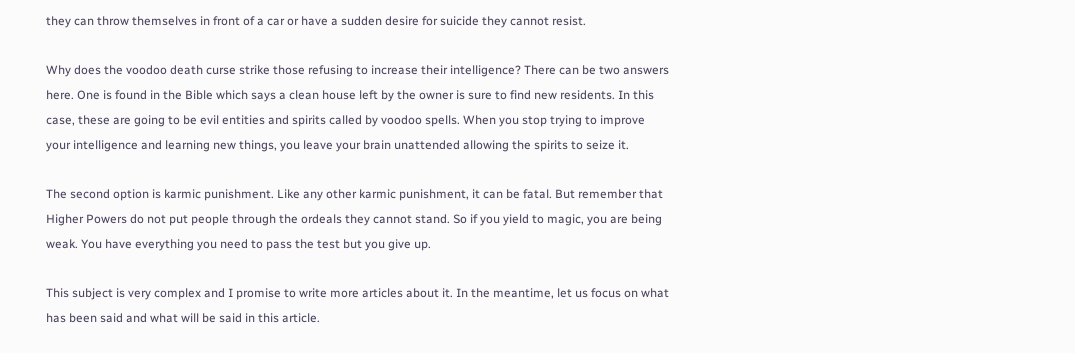they can throw themselves in front of a car or have a sudden desire for suicide they cannot resist.

Why does the voodoo death curse strike those refusing to increase their intelligence? There can be two answers here. One is found in the Bible which says a clean house left by the owner is sure to find new residents. In this case, these are going to be evil entities and spirits called by voodoo spells. When you stop trying to improve your intelligence and learning new things, you leave your brain unattended allowing the spirits to seize it.

The second option is karmic punishment. Like any other karmic punishment, it can be fatal. But remember that Higher Powers do not put people through the ordeals they cannot stand. So if you yield to magic, you are being weak. You have everything you need to pass the test but you give up.

This subject is very complex and I promise to write more articles about it. In the meantime, let us focus on what has been said and what will be said in this article.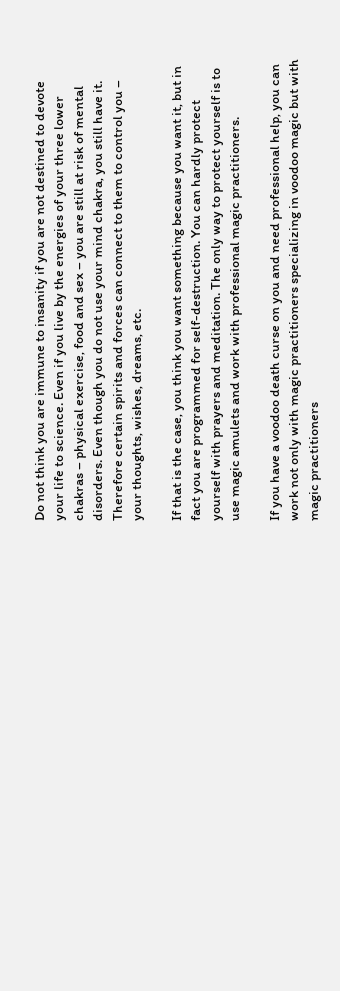Do not think you are immune to insanity if you are not destined to devote your life to science. Even if you live by the energies of your three lower chakras – physical exercise, food and sex – you are still at risk of mental disorders. Even though you do not use your mind chakra, you still have it. Therefore certain spirits and forces can connect to them to control you – your thoughts, wishes, dreams, etc.

If that is the case, you think you want something because you want it, but in fact you are programmed for self-destruction. You can hardly protect yourself with prayers and meditation. The only way to protect yourself is to use magic amulets and work with professional magic practitioners.

If you have a voodoo death curse on you and need professional help, you can work not only with magic practitioners specializing in voodoo magic but with magic practitioners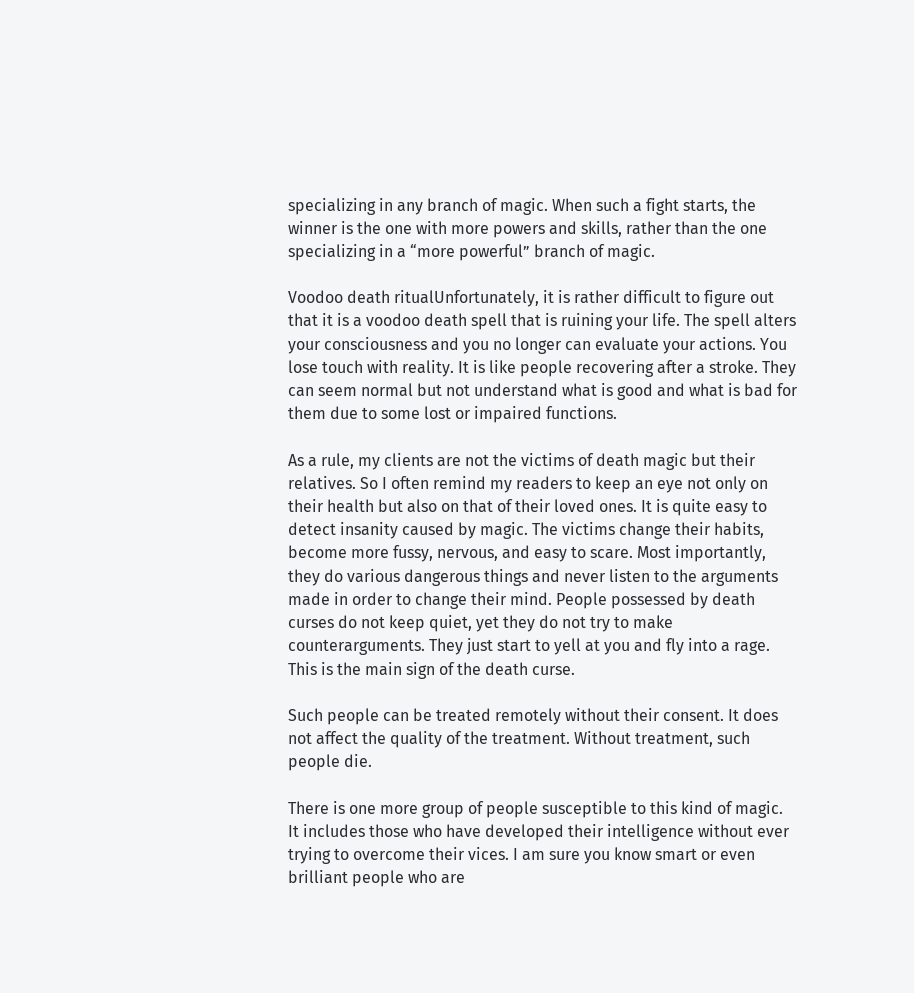specializing in any branch of magic. When such a fight starts, the winner is the one with more powers and skills, rather than the one specializing in a “more powerful” branch of magic.

Voodoo death ritualUnfortunately, it is rather difficult to figure out that it is a voodoo death spell that is ruining your life. The spell alters your consciousness and you no longer can evaluate your actions. You lose touch with reality. It is like people recovering after a stroke. They can seem normal but not understand what is good and what is bad for them due to some lost or impaired functions.

As a rule, my clients are not the victims of death magic but their relatives. So I often remind my readers to keep an eye not only on their health but also on that of their loved ones. It is quite easy to detect insanity caused by magic. The victims change their habits, become more fussy, nervous, and easy to scare. Most importantly, they do various dangerous things and never listen to the arguments made in order to change their mind. People possessed by death curses do not keep quiet, yet they do not try to make counterarguments. They just start to yell at you and fly into a rage. This is the main sign of the death curse.

Such people can be treated remotely without their consent. It does not affect the quality of the treatment. Without treatment, such people die.

There is one more group of people susceptible to this kind of magic. It includes those who have developed their intelligence without ever trying to overcome their vices. I am sure you know smart or even brilliant people who are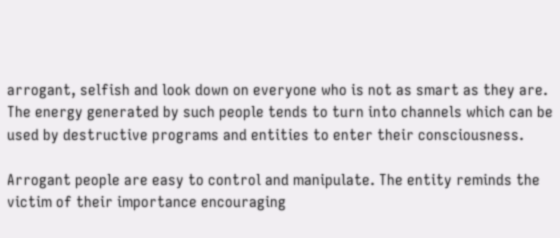arrogant, selfish and look down on everyone who is not as smart as they are. The energy generated by such people tends to turn into channels which can be used by destructive programs and entities to enter their consciousness.

Arrogant people are easy to control and manipulate. The entity reminds the victim of their importance encouraging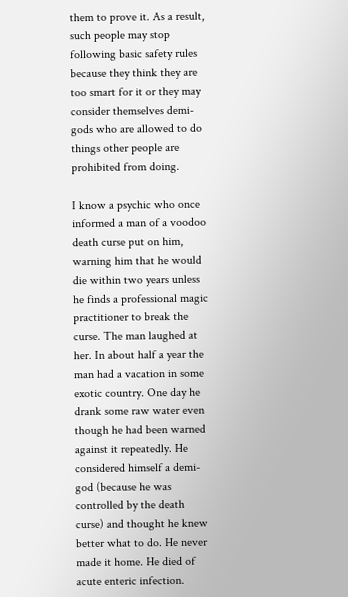them to prove it. As a result, such people may stop following basic safety rules because they think they are too smart for it or they may consider themselves demi-gods who are allowed to do things other people are prohibited from doing.

I know a psychic who once informed a man of a voodoo death curse put on him, warning him that he would die within two years unless he finds a professional magic practitioner to break the curse. The man laughed at her. In about half a year the man had a vacation in some exotic country. One day he drank some raw water even though he had been warned against it repeatedly. He considered himself a demi-god (because he was controlled by the death curse) and thought he knew better what to do. He never made it home. He died of acute enteric infection.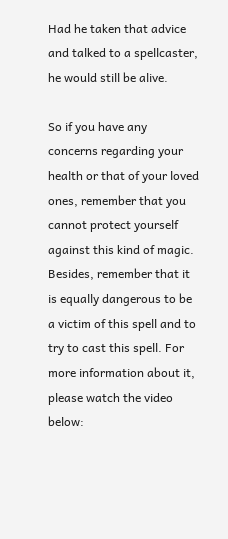Had he taken that advice and talked to a spellcaster, he would still be alive.

So if you have any concerns regarding your health or that of your loved ones, remember that you cannot protect yourself against this kind of magic. Besides, remember that it is equally dangerous to be a victim of this spell and to try to cast this spell. For more information about it, please watch the video below: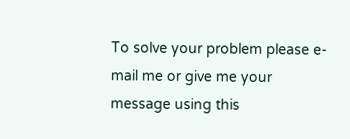To solve your problem please e-mail me or give me your message using this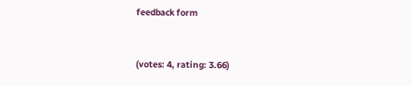feedback form


(votes: 4, rating: 3.66)